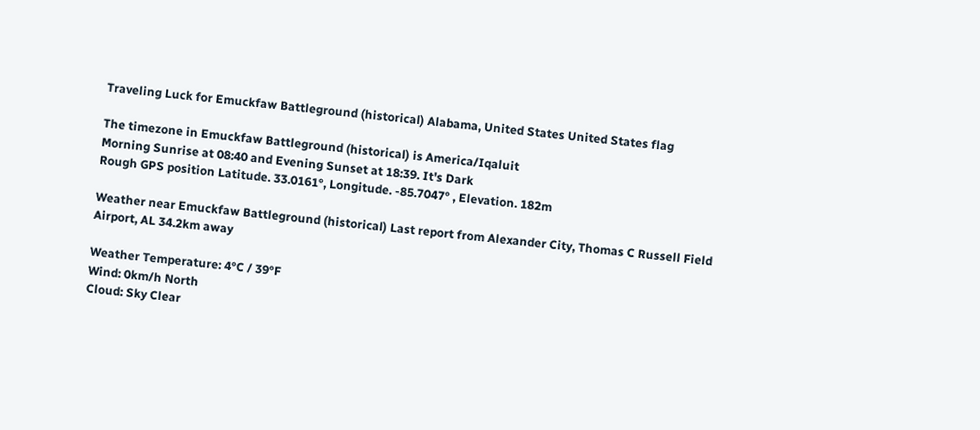Traveling Luck for Emuckfaw Battleground (historical) Alabama, United States United States flag

The timezone in Emuckfaw Battleground (historical) is America/Iqaluit
Morning Sunrise at 08:40 and Evening Sunset at 18:39. It's Dark
Rough GPS position Latitude. 33.0161°, Longitude. -85.7047° , Elevation. 182m

Weather near Emuckfaw Battleground (historical) Last report from Alexander City, Thomas C Russell Field Airport, AL 34.2km away

Weather Temperature: 4°C / 39°F
Wind: 0km/h North
Cloud: Sky Clear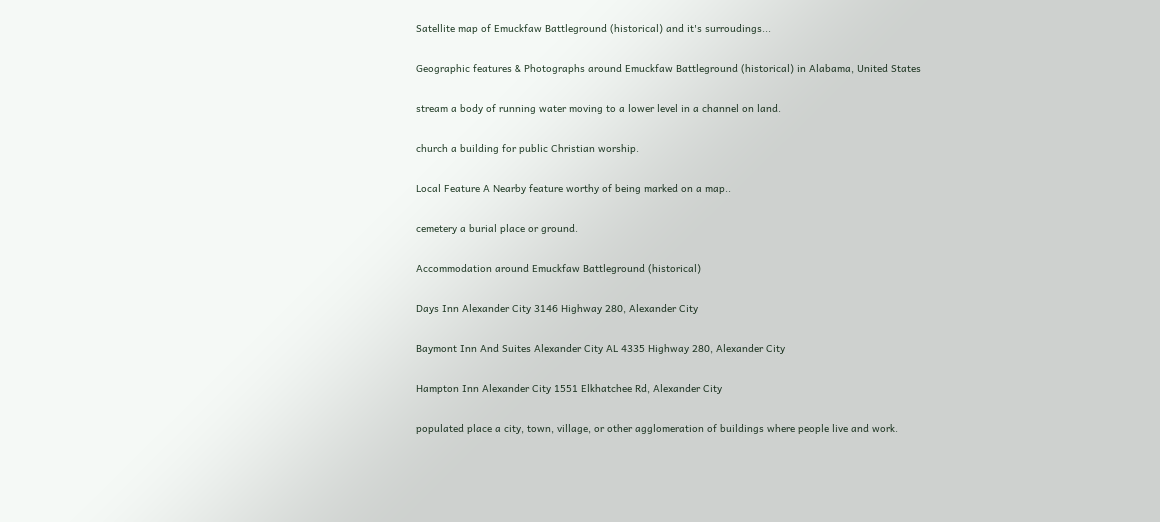Satellite map of Emuckfaw Battleground (historical) and it's surroudings...

Geographic features & Photographs around Emuckfaw Battleground (historical) in Alabama, United States

stream a body of running water moving to a lower level in a channel on land.

church a building for public Christian worship.

Local Feature A Nearby feature worthy of being marked on a map..

cemetery a burial place or ground.

Accommodation around Emuckfaw Battleground (historical)

Days Inn Alexander City 3146 Highway 280, Alexander City

Baymont Inn And Suites Alexander City AL 4335 Highway 280, Alexander City

Hampton Inn Alexander City 1551 Elkhatchee Rd, Alexander City

populated place a city, town, village, or other agglomeration of buildings where people live and work.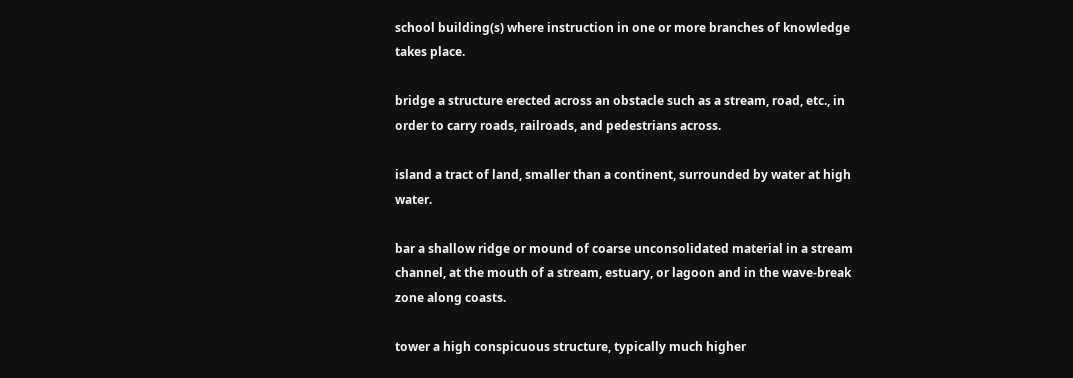school building(s) where instruction in one or more branches of knowledge takes place.

bridge a structure erected across an obstacle such as a stream, road, etc., in order to carry roads, railroads, and pedestrians across.

island a tract of land, smaller than a continent, surrounded by water at high water.

bar a shallow ridge or mound of coarse unconsolidated material in a stream channel, at the mouth of a stream, estuary, or lagoon and in the wave-break zone along coasts.

tower a high conspicuous structure, typically much higher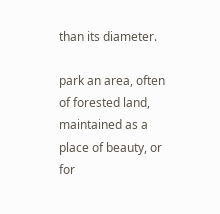than its diameter.

park an area, often of forested land, maintained as a place of beauty, or for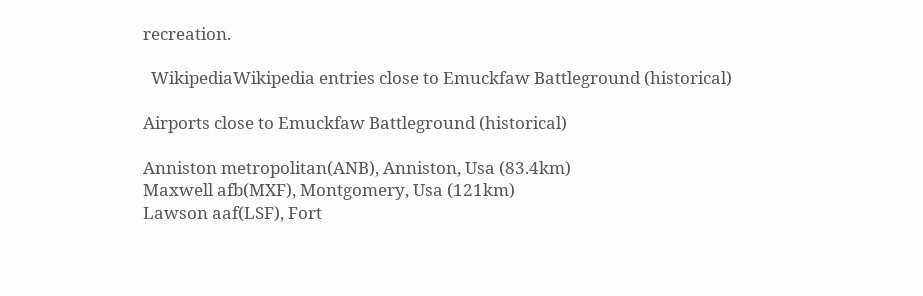recreation.

  WikipediaWikipedia entries close to Emuckfaw Battleground (historical)

Airports close to Emuckfaw Battleground (historical)

Anniston metropolitan(ANB), Anniston, Usa (83.4km)
Maxwell afb(MXF), Montgomery, Usa (121km)
Lawson aaf(LSF), Fort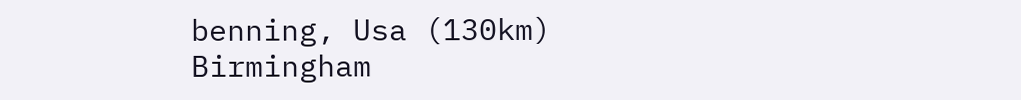benning, Usa (130km)
Birmingham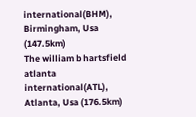international(BHM), Birmingham, Usa (147.5km)
The william b hartsfield atlanta international(ATL), Atlanta, Usa (176.5km)